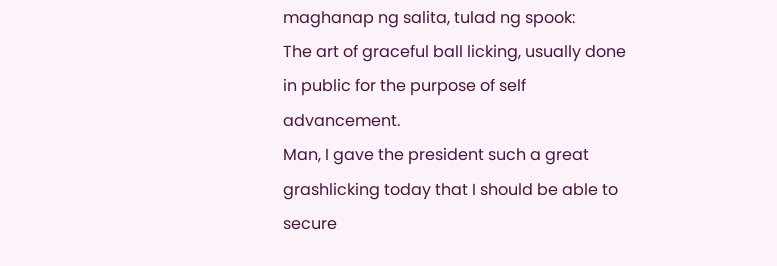maghanap ng salita, tulad ng spook:
The art of graceful ball licking, usually done in public for the purpose of self advancement.
Man, I gave the president such a great grashlicking today that I should be able to secure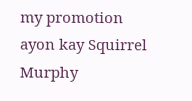my promotion
ayon kay Squirrel Murphy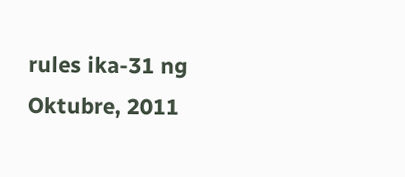rules ika-31 ng Oktubre, 2011